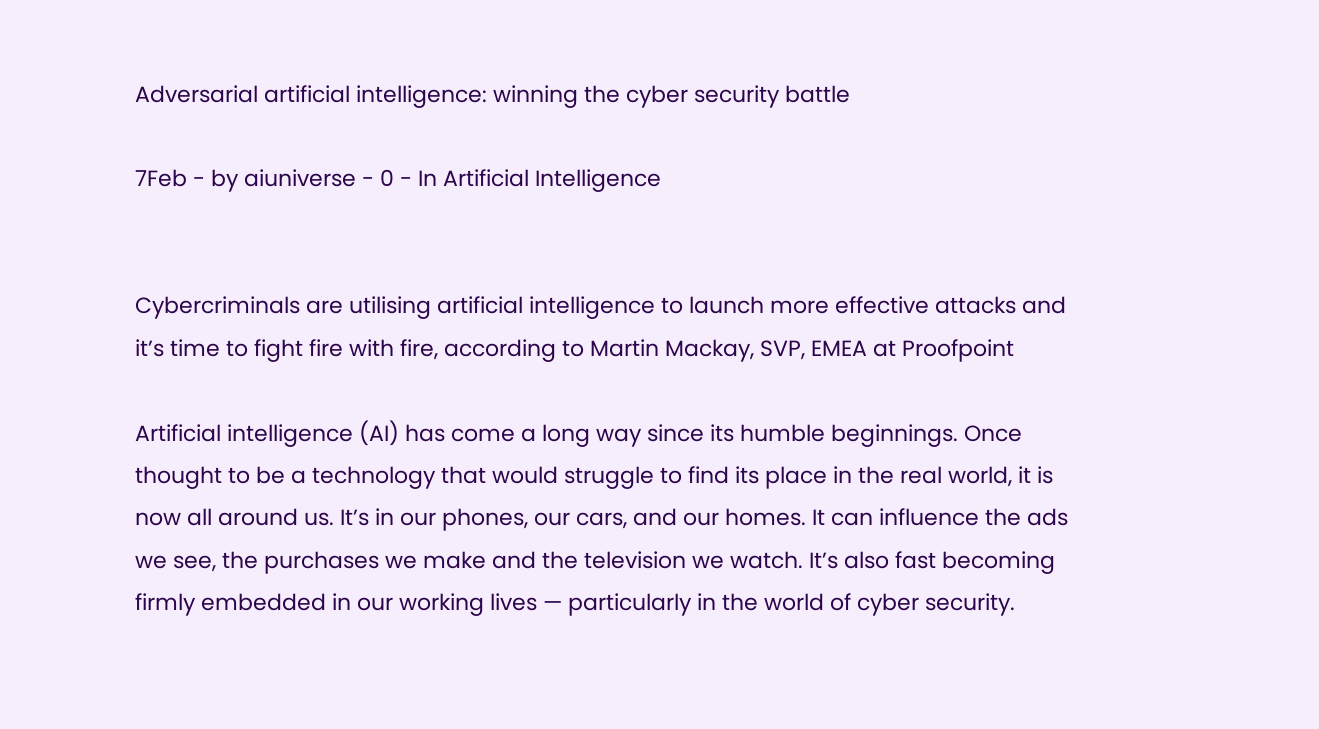Adversarial artificial intelligence: winning the cyber security battle

7Feb - by aiuniverse - 0 - In Artificial Intelligence


Cybercriminals are utilising artificial intelligence to launch more effective attacks and it’s time to fight fire with fire, according to Martin Mackay, SVP, EMEA at Proofpoint

Artificial intelligence (AI) has come a long way since its humble beginnings. Once thought to be a technology that would struggle to find its place in the real world, it is now all around us. It’s in our phones, our cars, and our homes. It can influence the ads we see, the purchases we make and the television we watch. It’s also fast becoming firmly embedded in our working lives — particularly in the world of cyber security.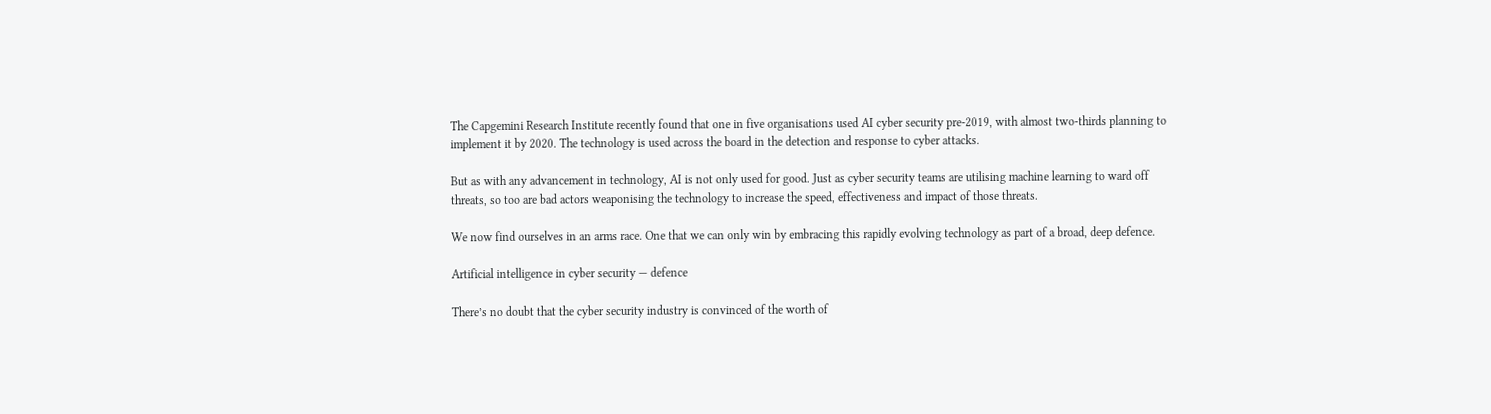The Capgemini Research Institute recently found that one in five organisations used AI cyber security pre-2019, with almost two-thirds planning to implement it by 2020. The technology is used across the board in the detection and response to cyber attacks.

But as with any advancement in technology, AI is not only used for good. Just as cyber security teams are utilising machine learning to ward off threats, so too are bad actors weaponising the technology to increase the speed, effectiveness and impact of those threats.

We now find ourselves in an arms race. One that we can only win by embracing this rapidly evolving technology as part of a broad, deep defence.

Artificial intelligence in cyber security — defence

There’s no doubt that the cyber security industry is convinced of the worth of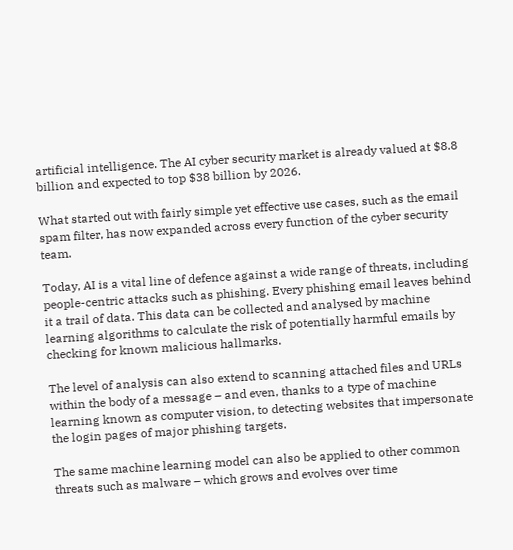artificial intelligence. The AI cyber security market is already valued at $8.8 billion and expected to top $38 billion by 2026.

What started out with fairly simple yet effective use cases, such as the email spam filter, has now expanded across every function of the cyber security team.

Today, AI is a vital line of defence against a wide range of threats, including people-centric attacks such as phishing. Every phishing email leaves behind it a trail of data. This data can be collected and analysed by machine learning algorithms to calculate the risk of potentially harmful emails by checking for known malicious hallmarks.

The level of analysis can also extend to scanning attached files and URLs within the body of a message – and even, thanks to a type of machine learning known as computer vision, to detecting websites that impersonate the login pages of major phishing targets.

The same machine learning model can also be applied to other common threats such as malware – which grows and evolves over time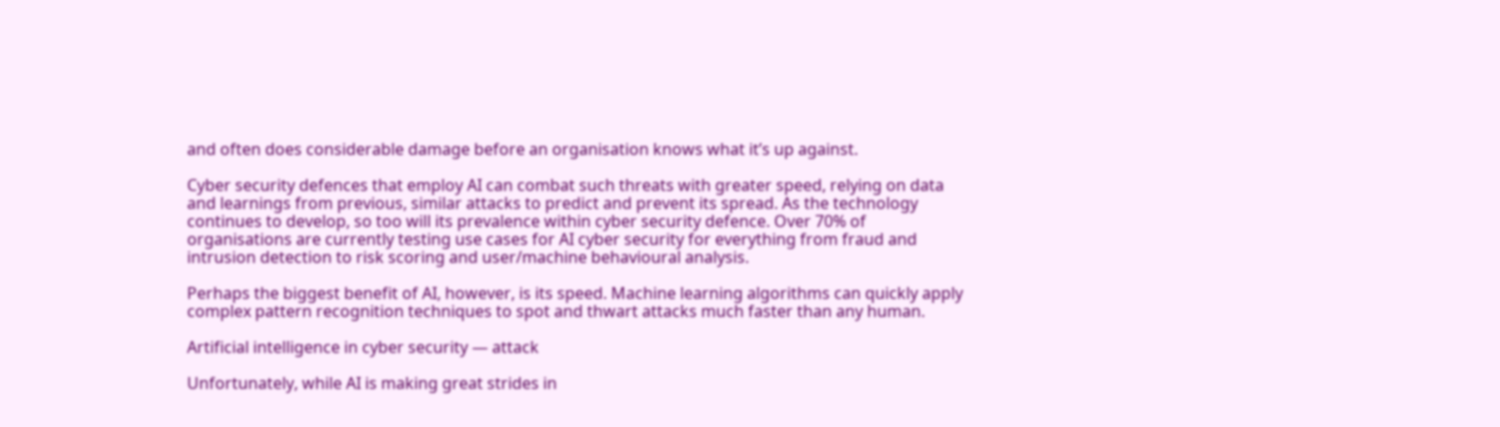and often does considerable damage before an organisation knows what it’s up against.

Cyber security defences that employ AI can combat such threats with greater speed, relying on data and learnings from previous, similar attacks to predict and prevent its spread. As the technology continues to develop, so too will its prevalence within cyber security defence. Over 70% of organisations are currently testing use cases for AI cyber security for everything from fraud and intrusion detection to risk scoring and user/machine behavioural analysis.

Perhaps the biggest benefit of AI, however, is its speed. Machine learning algorithms can quickly apply complex pattern recognition techniques to spot and thwart attacks much faster than any human.

Artificial intelligence in cyber security — attack

Unfortunately, while AI is making great strides in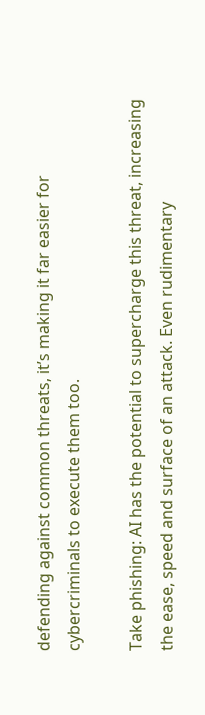defending against common threats, it’s making it far easier for cybercriminals to execute them too.

Take phishing: AI has the potential to supercharge this threat, increasing the ease, speed and surface of an attack. Even rudimentary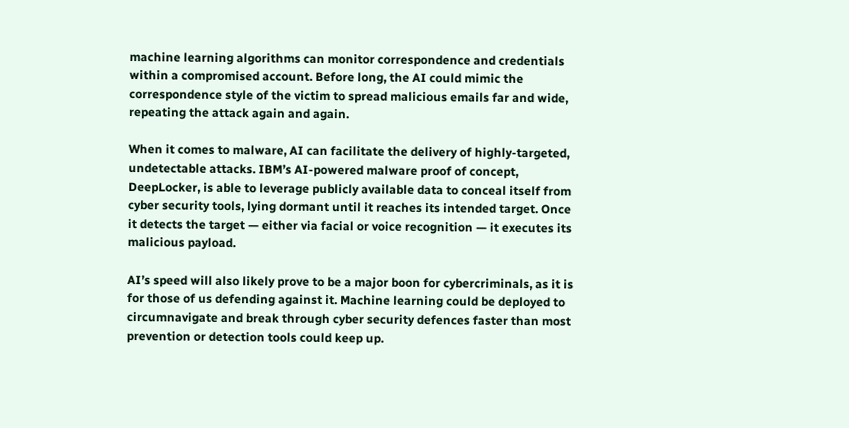machine learning algorithms can monitor correspondence and credentials within a compromised account. Before long, the AI could mimic the correspondence style of the victim to spread malicious emails far and wide, repeating the attack again and again.

When it comes to malware, AI can facilitate the delivery of highly-targeted, undetectable attacks. IBM’s AI-powered malware proof of concept, DeepLocker, is able to leverage publicly available data to conceal itself from cyber security tools, lying dormant until it reaches its intended target. Once it detects the target — either via facial or voice recognition — it executes its malicious payload.

AI’s speed will also likely prove to be a major boon for cybercriminals, as it is for those of us defending against it. Machine learning could be deployed to circumnavigate and break through cyber security defences faster than most prevention or detection tools could keep up.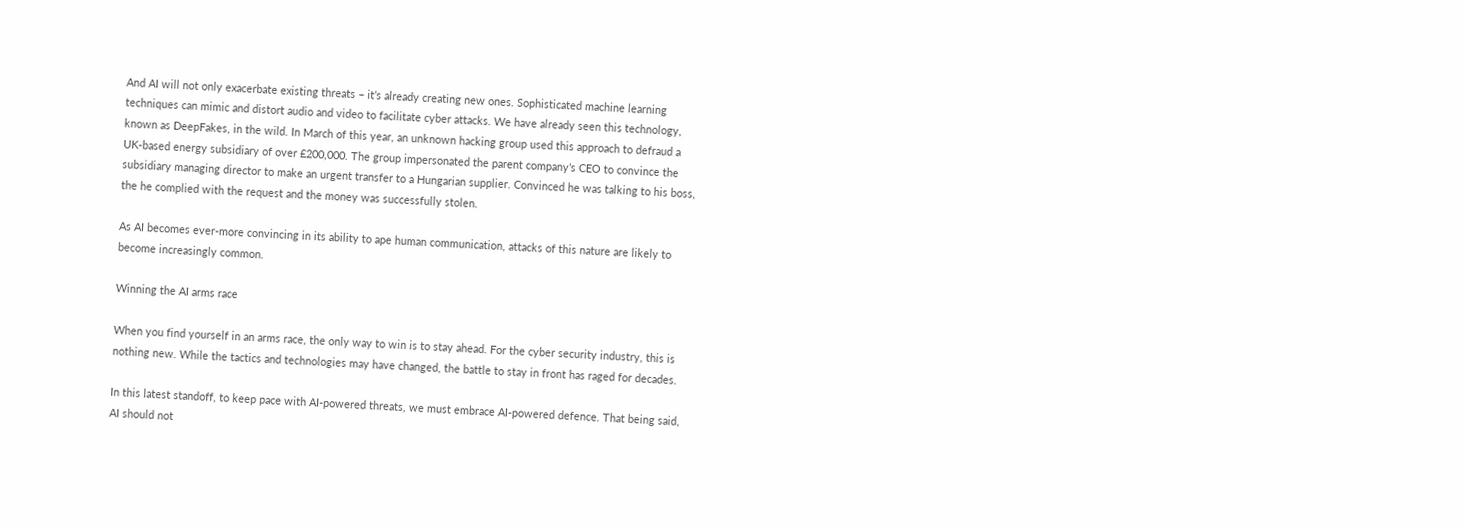And AI will not only exacerbate existing threats – it’s already creating new ones. Sophisticated machine learning techniques can mimic and distort audio and video to facilitate cyber attacks. We have already seen this technology, known as DeepFakes, in the wild. In March of this year, an unknown hacking group used this approach to defraud a UK-based energy subsidiary of over £200,000. The group impersonated the parent company’s CEO to convince the subsidiary managing director to make an urgent transfer to a Hungarian supplier. Convinced he was talking to his boss, the he complied with the request and the money was successfully stolen.

As AI becomes ever-more convincing in its ability to ape human communication, attacks of this nature are likely to become increasingly common.

Winning the AI arms race

When you find yourself in an arms race, the only way to win is to stay ahead. For the cyber security industry, this is nothing new. While the tactics and technologies may have changed, the battle to stay in front has raged for decades.

In this latest standoff, to keep pace with AI-powered threats, we must embrace AI-powered defence. That being said, AI should not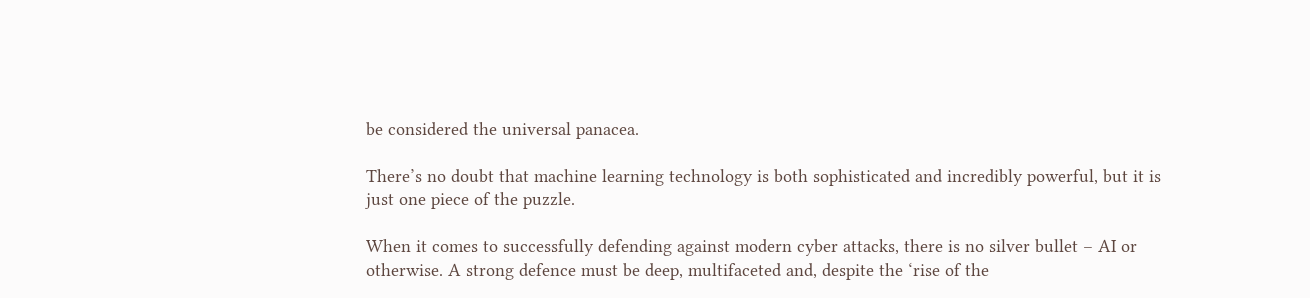be considered the universal panacea.

There’s no doubt that machine learning technology is both sophisticated and incredibly powerful, but it is just one piece of the puzzle.

When it comes to successfully defending against modern cyber attacks, there is no silver bullet – AI or otherwise. A strong defence must be deep, multifaceted and, despite the ‘rise of the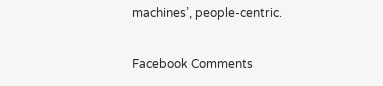machines’, people-centric.

Facebook Comments